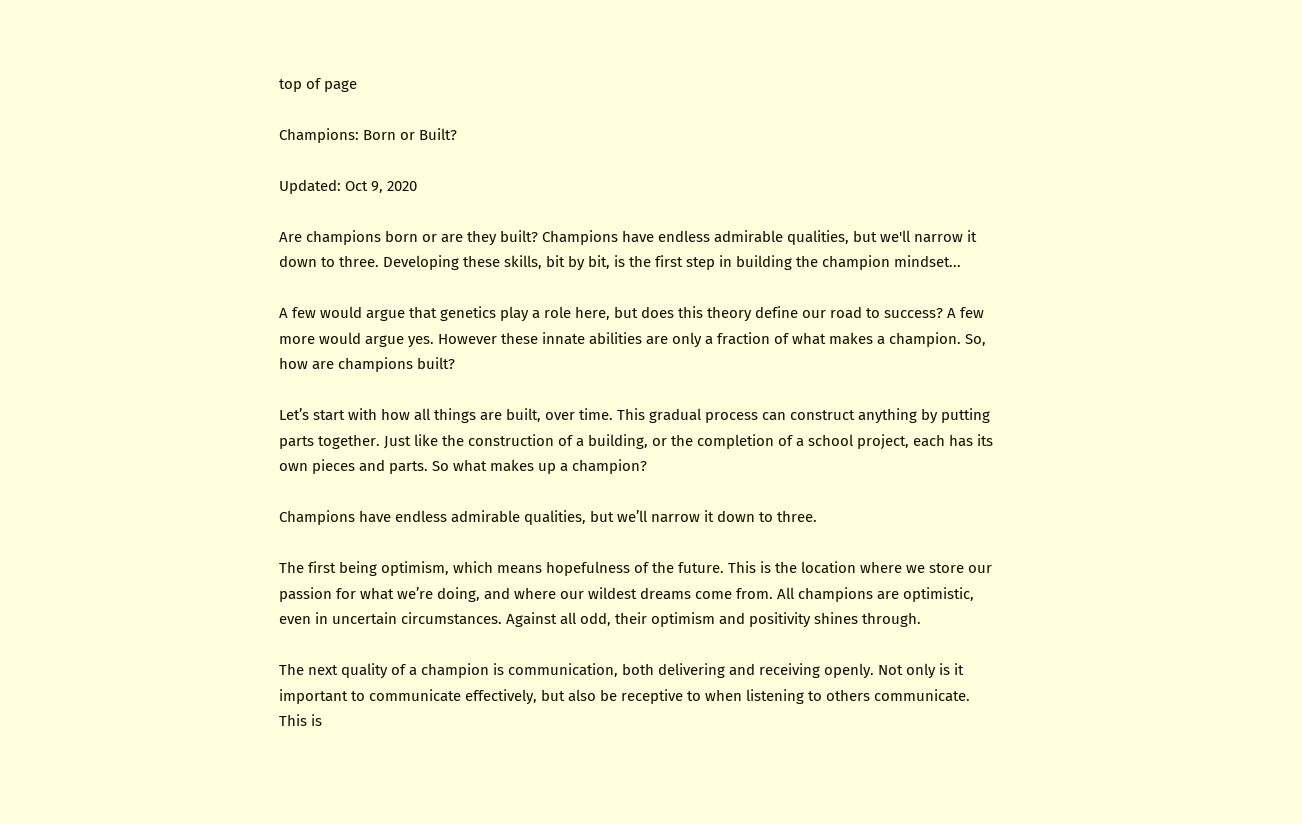top of page

Champions: Born or Built?

Updated: Oct 9, 2020

Are champions born or are they built? Champions have endless admirable qualities, but we'll narrow it down to three. Developing these skills, bit by bit, is the first step in building the champion mindset...

A few would argue that genetics play a role here, but does this theory define our road to success? A few more would argue yes. However these innate abilities are only a fraction of what makes a champion. So, how are champions built?

Let’s start with how all things are built, over time. This gradual process can construct anything by putting parts together. Just like the construction of a building, or the completion of a school project, each has its own pieces and parts. So what makes up a champion?

Champions have endless admirable qualities, but we’ll narrow it down to three.

The first being optimism, which means hopefulness of the future. This is the location where we store our passion for what we’re doing, and where our wildest dreams come from. All champions are optimistic, even in uncertain circumstances. Against all odd, their optimism and positivity shines through.

The next quality of a champion is communication, both delivering and receiving openly. Not only is it important to communicate effectively, but also be receptive to when listening to others communicate. This is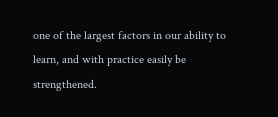one of the largest factors in our ability to learn, and with practice easily be strengthened.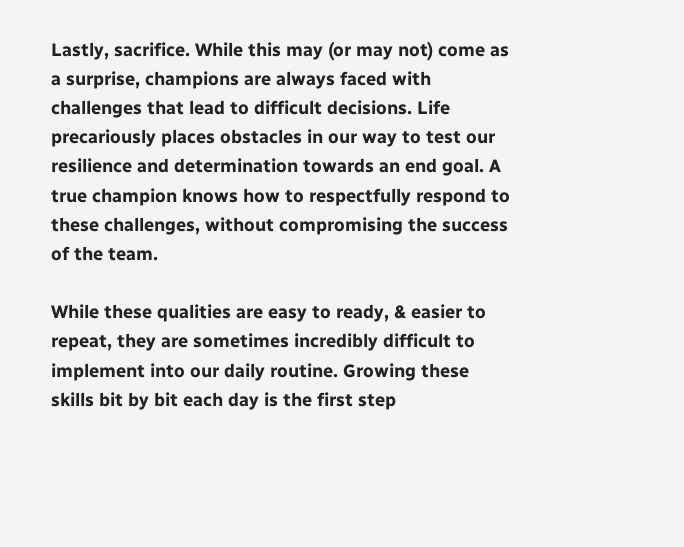Lastly, sacrifice. While this may (or may not) come as a surprise, champions are always faced with challenges that lead to difficult decisions. Life precariously places obstacles in our way to test our resilience and determination towards an end goal. A true champion knows how to respectfully respond to these challenges, without compromising the success of the team.

While these qualities are easy to ready, & easier to repeat, they are sometimes incredibly difficult to implement into our daily routine. Growing these skills bit by bit each day is the first step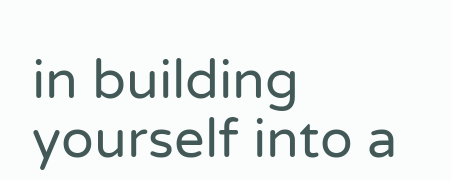in building yourself into a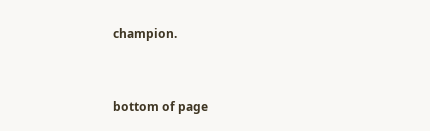champion.


bottom of page